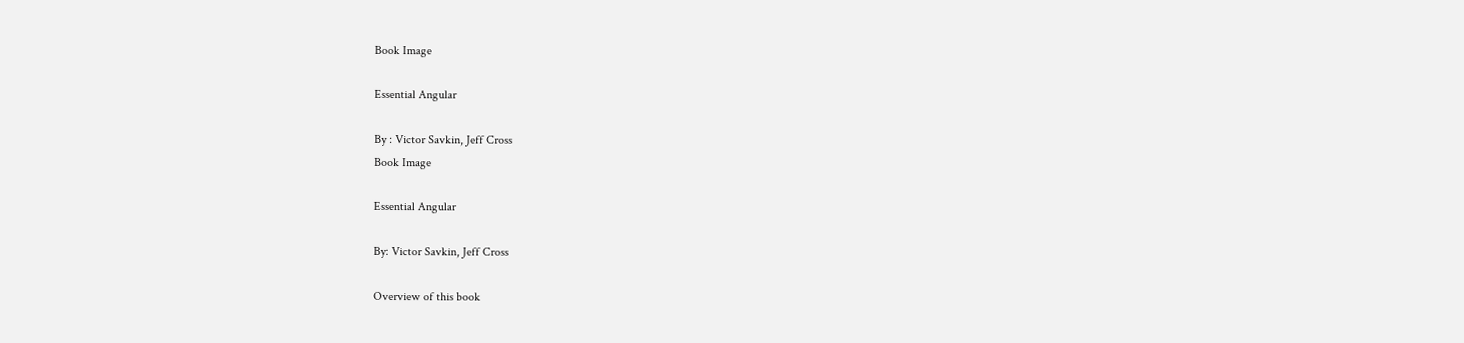Book Image

Essential Angular

By : Victor Savkin, Jeff Cross
Book Image

Essential Angular

By: Victor Savkin, Jeff Cross

Overview of this book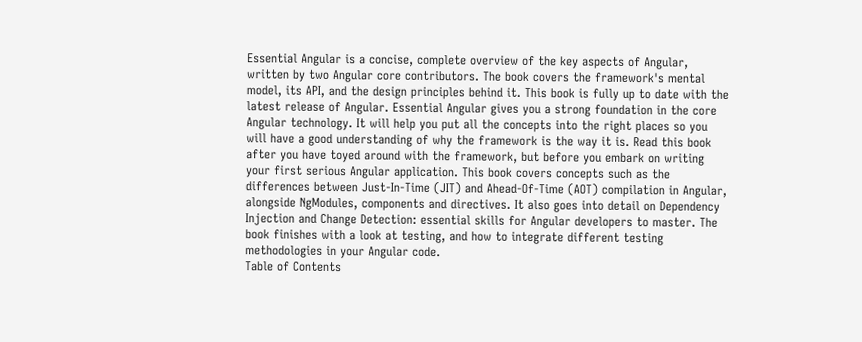Essential Angular is a concise, complete overview of the key aspects of Angular, written by two Angular core contributors. The book covers the framework's mental model, its API, and the design principles behind it. This book is fully up to date with the latest release of Angular. Essential Angular gives you a strong foundation in the core Angular technology. It will help you put all the concepts into the right places so you will have a good understanding of why the framework is the way it is. Read this book after you have toyed around with the framework, but before you embark on writing your first serious Angular application. This book covers concepts such as the differences between Just-In-Time (JIT) and Ahead-Of-Time (AOT) compilation in Angular, alongside NgModules, components and directives. It also goes into detail on Dependency Injection and Change Detection: essential skills for Angular developers to master. The book finishes with a look at testing, and how to integrate different testing methodologies in your Angular code.
Table of Contents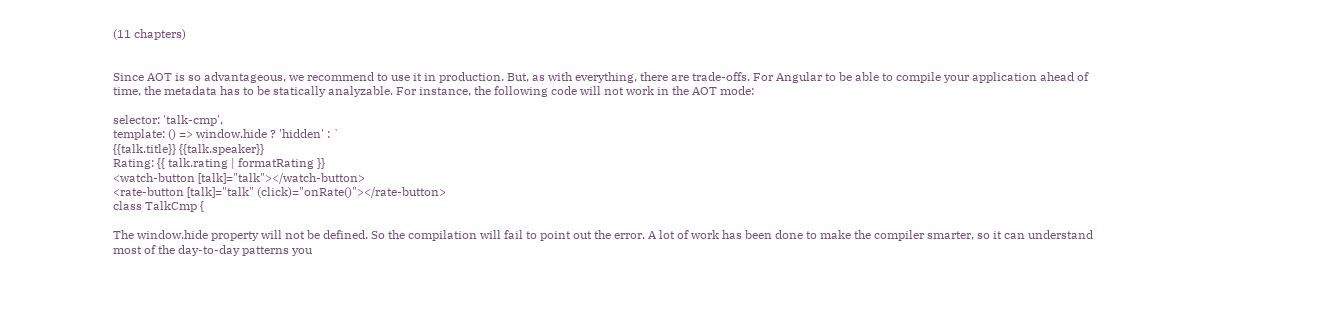(11 chapters)


Since AOT is so advantageous, we recommend to use it in production. But, as with everything, there are trade-offs. For Angular to be able to compile your application ahead of time, the metadata has to be statically analyzable. For instance, the following code will not work in the AOT mode:

selector: 'talk-cmp',
template: () => window.hide ? 'hidden' : `
{{talk.title}} {{talk.speaker}}
Rating: {{ talk.rating | formatRating }}
<watch-button [talk]="talk"></watch-button>
<rate-button [talk]="talk" (click)="onRate()"></rate-button>
class TalkCmp {

The window.hide property will not be defined. So the compilation will fail to point out the error. A lot of work has been done to make the compiler smarter, so it can understand most of the day-to-day patterns you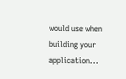would use when building your application...